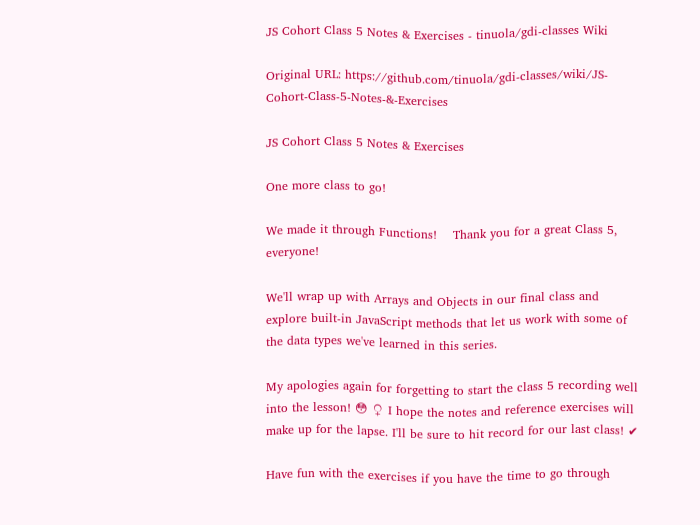JS Cohort Class 5 Notes & Exercises - tinuola/gdi-classes Wiki

Original URL: https://github.com/tinuola/gdi-classes/wiki/JS-Cohort-Class-5-Notes-&-Exercises

JS Cohort Class 5 Notes & Exercises

One more class to go!

We made it through Functions!    Thank you for a great Class 5, everyone!

We'll wrap up with Arrays and Objects in our final class and explore built-in JavaScript methods that let us work with some of the data types we've learned in this series.

My apologies again for forgetting to start the class 5 recording well into the lesson! 😳 ♀ I hope the notes and reference exercises will make up for the lapse. I'll be sure to hit record for our last class! ✔

Have fun with the exercises if you have the time to go through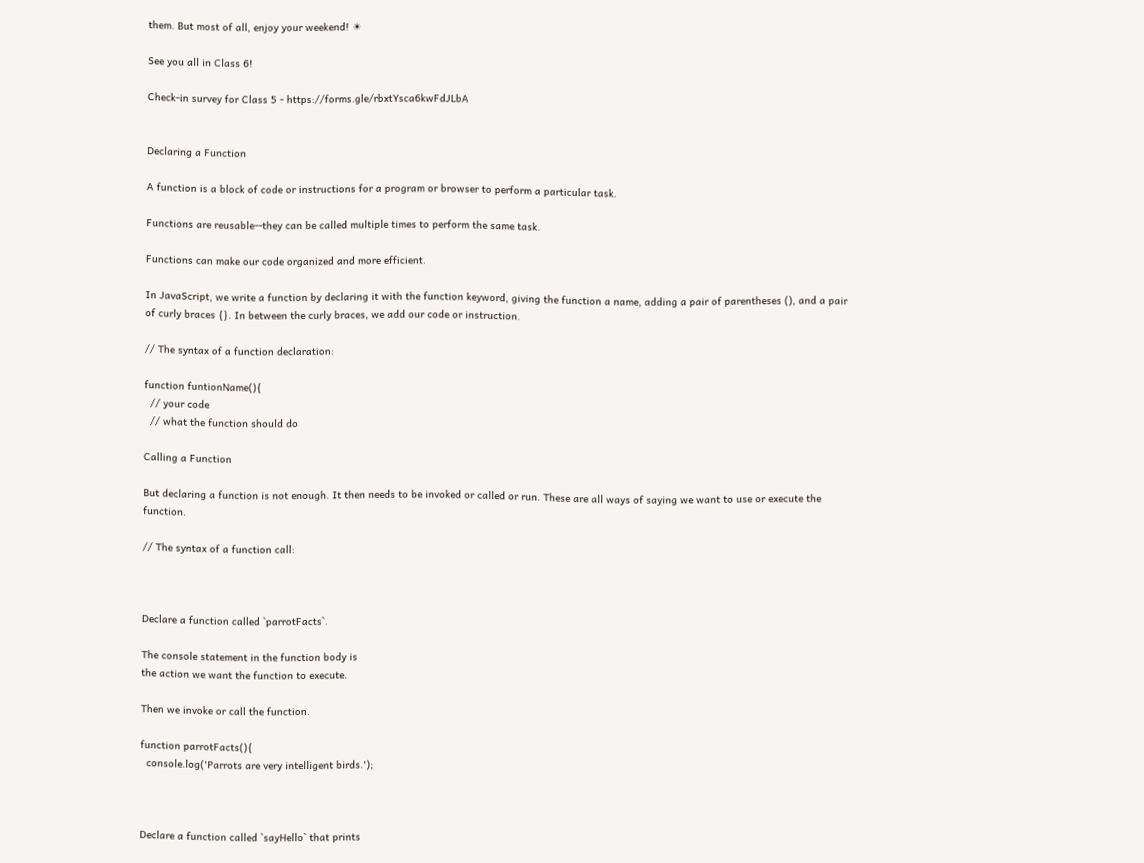them. But most of all, enjoy your weekend! ☀

See you all in Class 6!

Check-in survey for Class 5 - https://forms.gle/rbxtYsca6kwFdJLbA


Declaring a Function

A function is a block of code or instructions for a program or browser to perform a particular task.

Functions are reusable--they can be called multiple times to perform the same task.

Functions can make our code organized and more efficient.

In JavaScript, we write a function by declaring it with the function keyword, giving the function a name, adding a pair of parentheses (), and a pair of curly braces {}. In between the curly braces, we add our code or instruction.

// The syntax of a function declaration:

function funtionName(){
  // your code
  // what the function should do

Calling a Function

But declaring a function is not enough. It then needs to be invoked or called or run. These are all ways of saying we want to use or execute the function.

// The syntax of a function call:



Declare a function called `parrotFacts`.

The console statement in the function body is
the action we want the function to execute.

Then we invoke or call the function.

function parrotFacts(){
  console.log('Parrots are very intelligent birds.');



Declare a function called `sayHello` that prints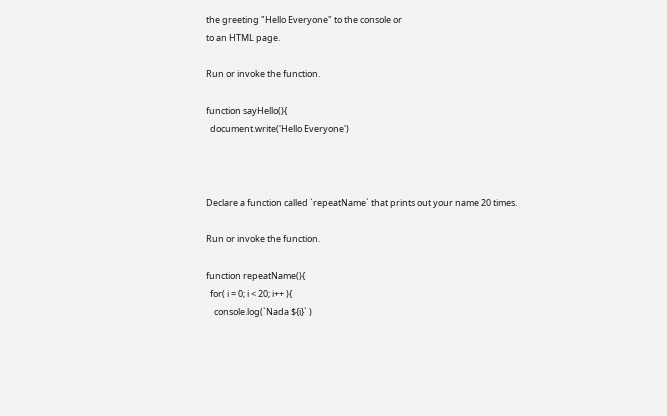the greeting "Hello Everyone" to the console or
to an HTML page.

Run or invoke the function.

function sayHello(){
  document.write('Hello Everyone')



Declare a function called `repeatName` that prints out your name 20 times.

Run or invoke the function.

function repeatName(){
  for( i = 0; i < 20; i++ ){
    console.log(`Nada ${i}` )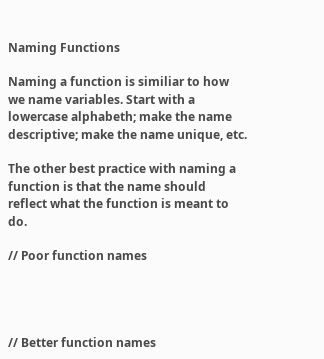Naming Functions

Naming a function is similiar to how we name variables. Start with a lowercase alphabeth; make the name descriptive; make the name unique, etc.

The other best practice with naming a function is that the name should reflect what the function is meant to do.

// Poor function names




// Better function names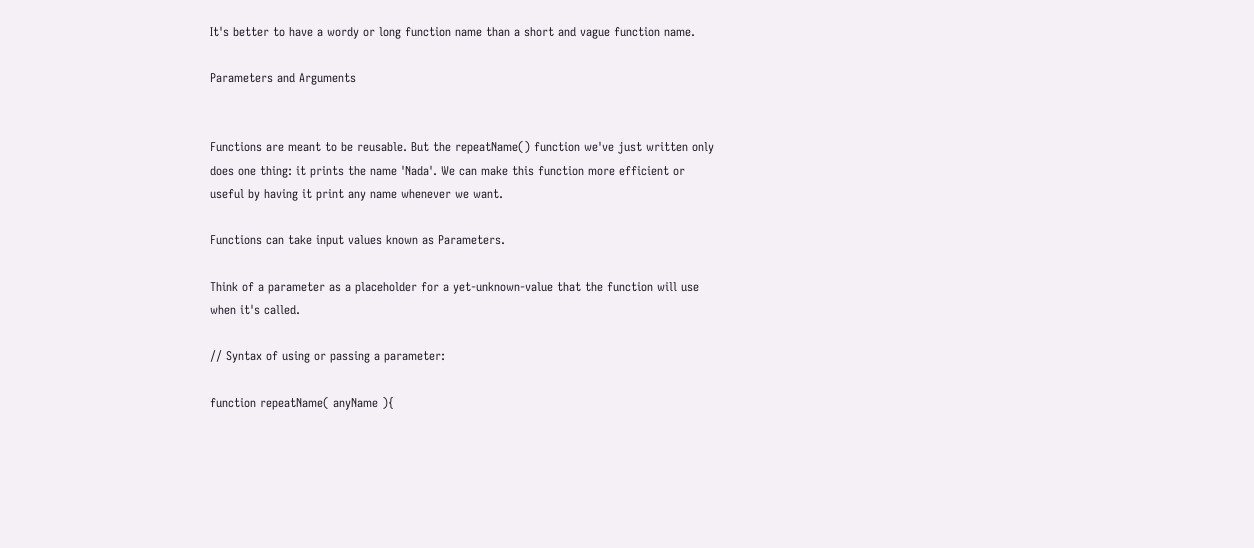It's better to have a wordy or long function name than a short and vague function name.

Parameters and Arguments


Functions are meant to be reusable. But the repeatName() function we've just written only does one thing: it prints the name 'Nada'. We can make this function more efficient or useful by having it print any name whenever we want.

Functions can take input values known as Parameters.

Think of a parameter as a placeholder for a yet-unknown-value that the function will use when it's called.

// Syntax of using or passing a parameter:

function repeatName( anyName ){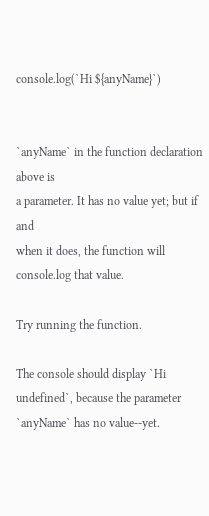console.log(`Hi ${anyName}`)


`anyName` in the function declaration above is
a parameter. It has no value yet; but if and
when it does, the function will console.log that value.

Try running the function.

The console should display `Hi undefined`, because the parameter `anyName` has no value--yet.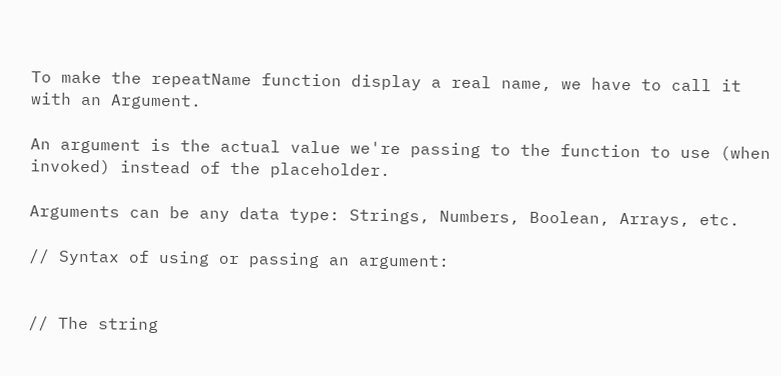To make the repeatName function display a real name, we have to call it with an Argument.

An argument is the actual value we're passing to the function to use (when invoked) instead of the placeholder.

Arguments can be any data type: Strings, Numbers, Boolean, Arrays, etc.

// Syntax of using or passing an argument:


// The string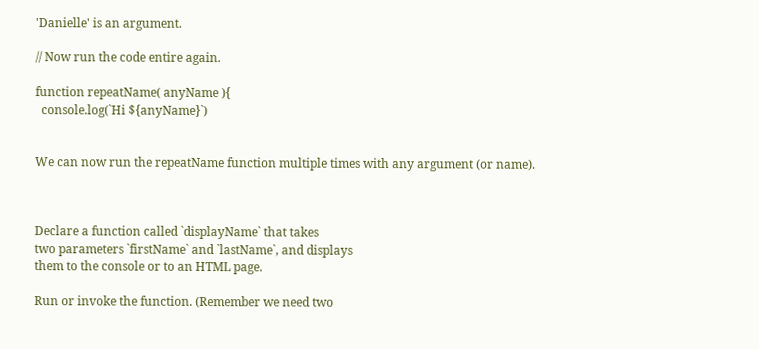'Danielle' is an argument.

// Now run the code entire again.

function repeatName( anyName ){
  console.log(`Hi ${anyName}`)


We can now run the repeatName function multiple times with any argument (or name).



Declare a function called `displayName` that takes
two parameters `firstName` and `lastName`, and displays
them to the console or to an HTML page.

Run or invoke the function. (Remember we need two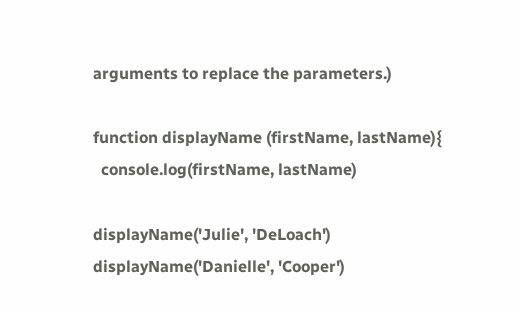arguments to replace the parameters.)

function displayName (firstName, lastName){
  console.log(firstName, lastName)

displayName('Julie', 'DeLoach')
displayName('Danielle', 'Cooper')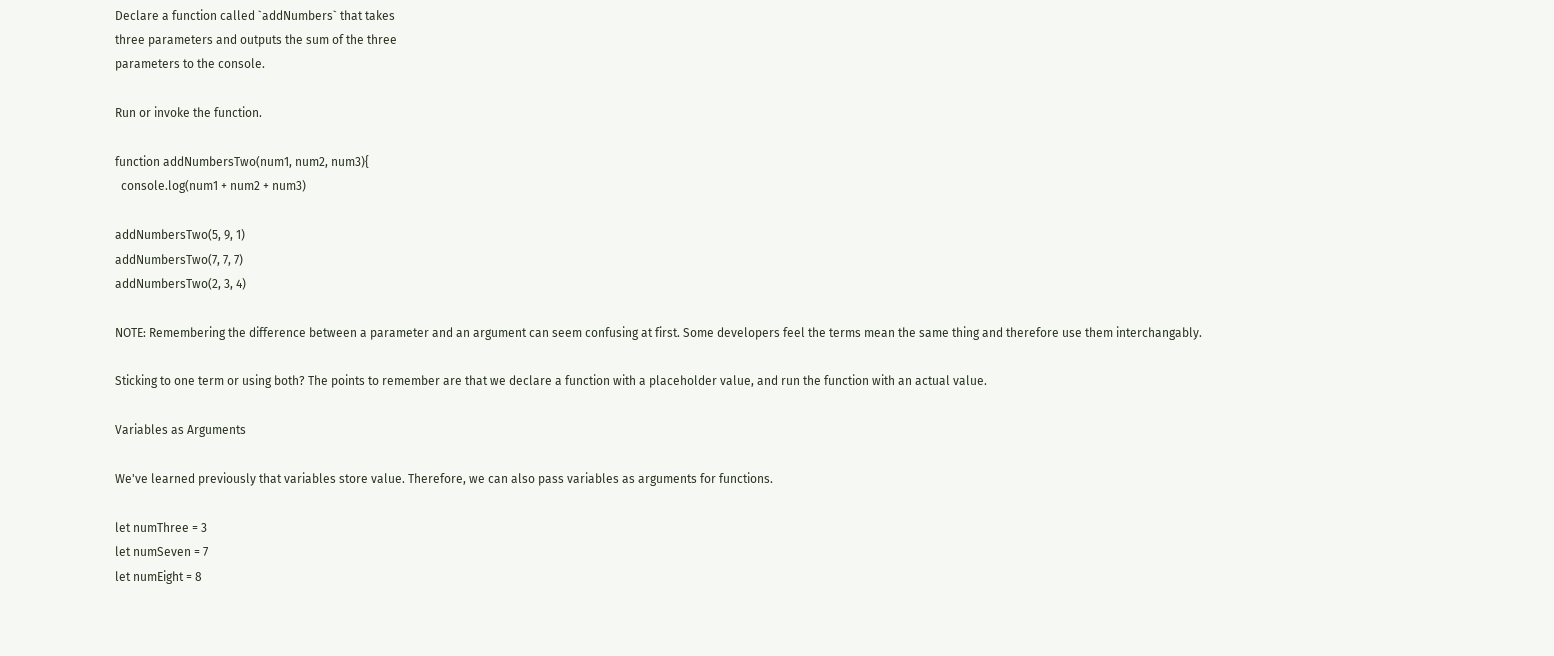Declare a function called `addNumbers` that takes
three parameters and outputs the sum of the three
parameters to the console.

Run or invoke the function.

function addNumbersTwo(num1, num2, num3){
  console.log(num1 + num2 + num3)

addNumbersTwo(5, 9, 1)
addNumbersTwo(7, 7, 7)
addNumbersTwo(2, 3, 4)

NOTE: Remembering the difference between a parameter and an argument can seem confusing at first. Some developers feel the terms mean the same thing and therefore use them interchangably.

Sticking to one term or using both? The points to remember are that we declare a function with a placeholder value, and run the function with an actual value.

Variables as Arguments

We've learned previously that variables store value. Therefore, we can also pass variables as arguments for functions.

let numThree = 3
let numSeven = 7
let numEight = 8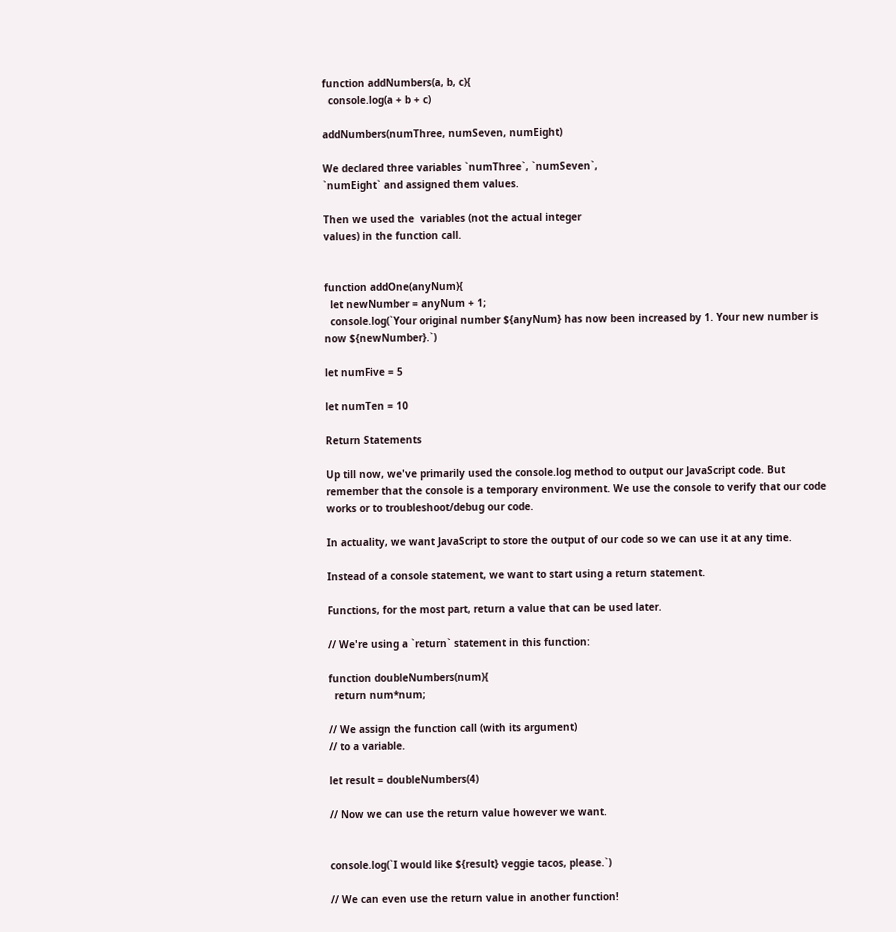function addNumbers(a, b, c){
  console.log(a + b + c)

addNumbers(numThree, numSeven, numEight)

We declared three variables `numThree`, `numSeven`,
`numEight` and assigned them values.

Then we used the  variables (not the actual integer
values) in the function call.


function addOne(anyNum){
  let newNumber = anyNum + 1;
  console.log(`Your original number ${anyNum} has now been increased by 1. Your new number is now ${newNumber}.`)

let numFive = 5

let numTen = 10

Return Statements

Up till now, we've primarily used the console.log method to output our JavaScript code. But remember that the console is a temporary environment. We use the console to verify that our code works or to troubleshoot/debug our code.

In actuality, we want JavaScript to store the output of our code so we can use it at any time.

Instead of a console statement, we want to start using a return statement.

Functions, for the most part, return a value that can be used later.

// We're using a `return` statement in this function:

function doubleNumbers(num){
  return num*num;

// We assign the function call (with its argument)
// to a variable.

let result = doubleNumbers(4)

// Now we can use the return value however we want.


console.log(`I would like ${result} veggie tacos, please.`)

// We can even use the return value in another function!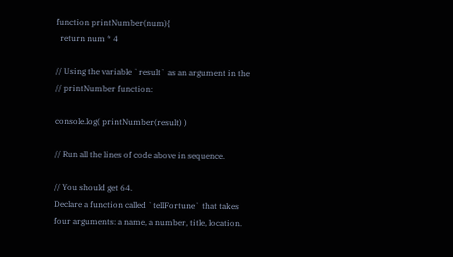function printNumber(num){
  return num * 4

// Using the variable `result` as an argument in the
// printNumber function:

console.log( printNumber(result) )

// Run all the lines of code above in sequence.

// You should get 64.
Declare a function called `tellFortune` that takes
four arguments: a name, a number, title, location.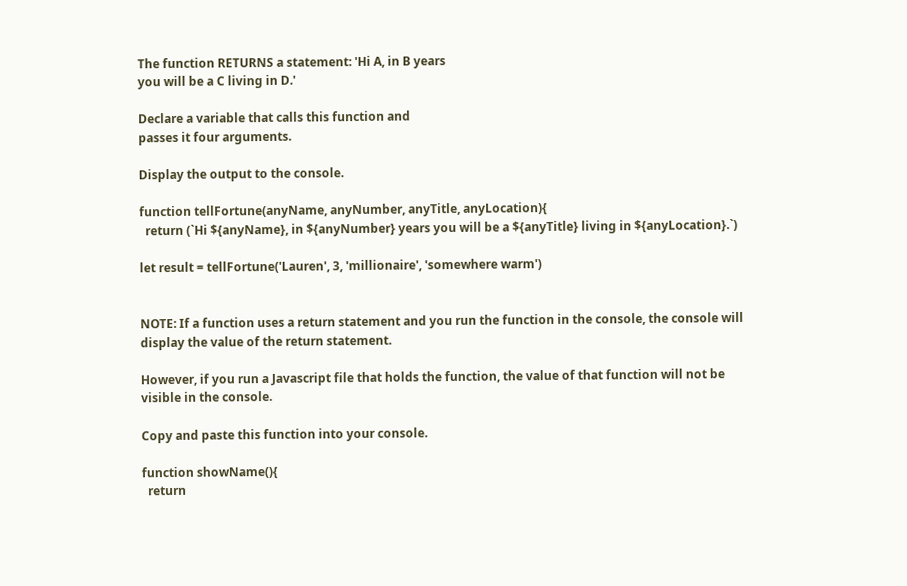The function RETURNS a statement: 'Hi A, in B years
you will be a C living in D.'

Declare a variable that calls this function and
passes it four arguments.

Display the output to the console.

function tellFortune(anyName, anyNumber, anyTitle, anyLocation){
  return (`Hi ${anyName}, in ${anyNumber} years you will be a ${anyTitle} living in ${anyLocation}.`)

let result = tellFortune('Lauren', 3, 'millionaire', 'somewhere warm')


NOTE: If a function uses a return statement and you run the function in the console, the console will display the value of the return statement.

However, if you run a Javascript file that holds the function, the value of that function will not be visible in the console.

Copy and paste this function into your console.

function showName(){
  return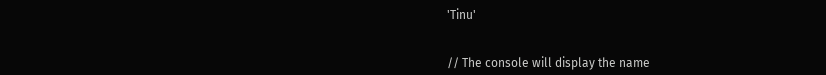'Tinu'


// The console will display the name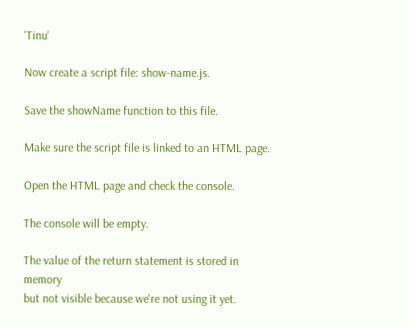'Tinu'

Now create a script file: show-name.js.

Save the showName function to this file.

Make sure the script file is linked to an HTML page.

Open the HTML page and check the console.

The console will be empty.

The value of the return statement is stored in memory
but not visible because we're not using it yet.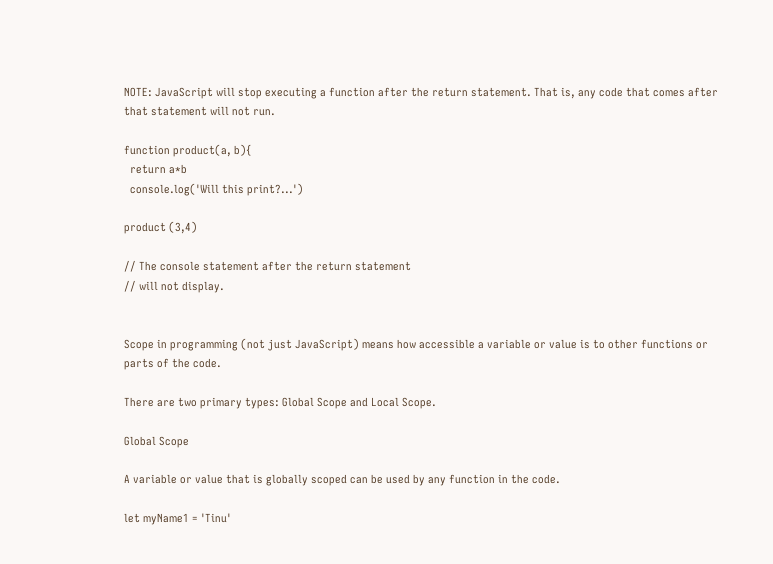NOTE: JavaScript will stop executing a function after the return statement. That is, any code that comes after that statement will not run.

function product(a, b){
  return a*b
  console.log('Will this print?...')

product (3,4)

// The console statement after the return statement
// will not display.


Scope in programming (not just JavaScript) means how accessible a variable or value is to other functions or parts of the code.

There are two primary types: Global Scope and Local Scope.

Global Scope

A variable or value that is globally scoped can be used by any function in the code.

let myName1 = 'Tinu'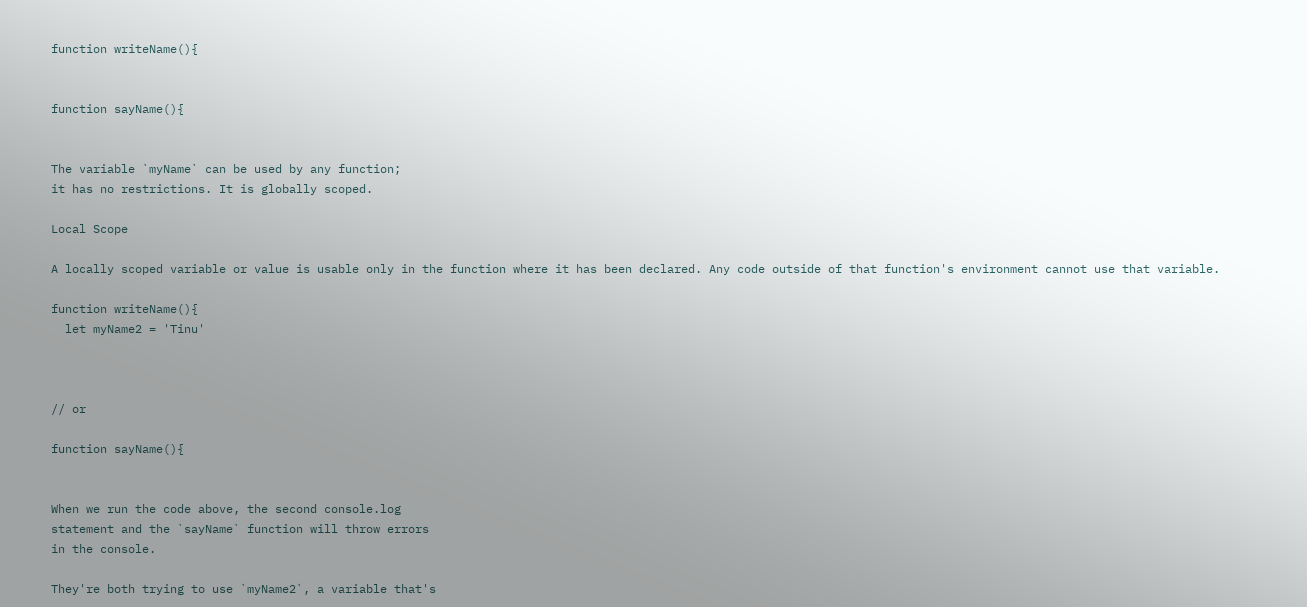function writeName(){


function sayName(){


The variable `myName` can be used by any function;
it has no restrictions. It is globally scoped.

Local Scope

A locally scoped variable or value is usable only in the function where it has been declared. Any code outside of that function's environment cannot use that variable.

function writeName(){
  let myName2 = 'Tinu'



// or

function sayName(){


When we run the code above, the second console.log
statement and the `sayName` function will throw errors
in the console.

They're both trying to use `myName2`, a variable that's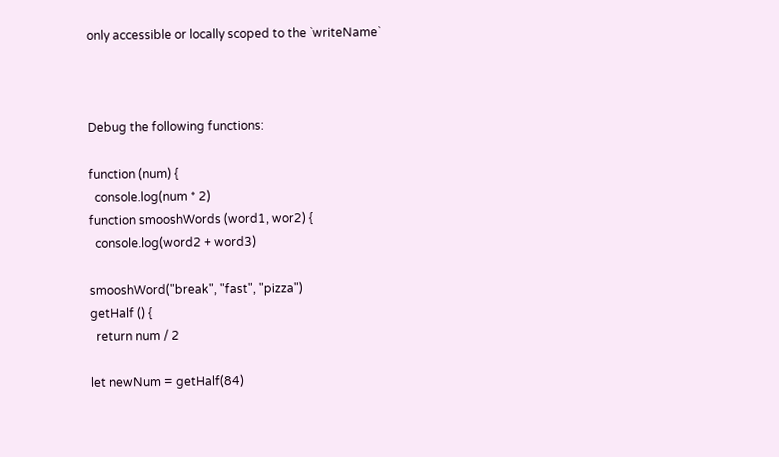only accessible or locally scoped to the `writeName`



Debug the following functions:

function (num) {
  console.log(num * 2)
function smooshWords (word1, wor2) {
  console.log(word2 + word3)

smooshWord("break", "fast", "pizza")
getHalf () {
  return num / 2

let newNum = getHalf(84)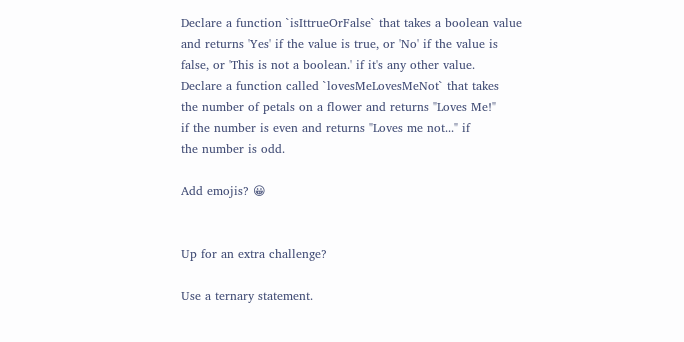Declare a function `isIttrueOrFalse` that takes a boolean value
and returns 'Yes' if the value is true, or 'No' if the value is
false, or 'This is not a boolean.' if it's any other value.
Declare a function called `lovesMeLovesMeNot` that takes
the number of petals on a flower and returns "Loves Me!"
if the number is even and returns "Loves me not..." if
the number is odd.

Add emojis? 😀


Up for an extra challenge?

Use a ternary statement.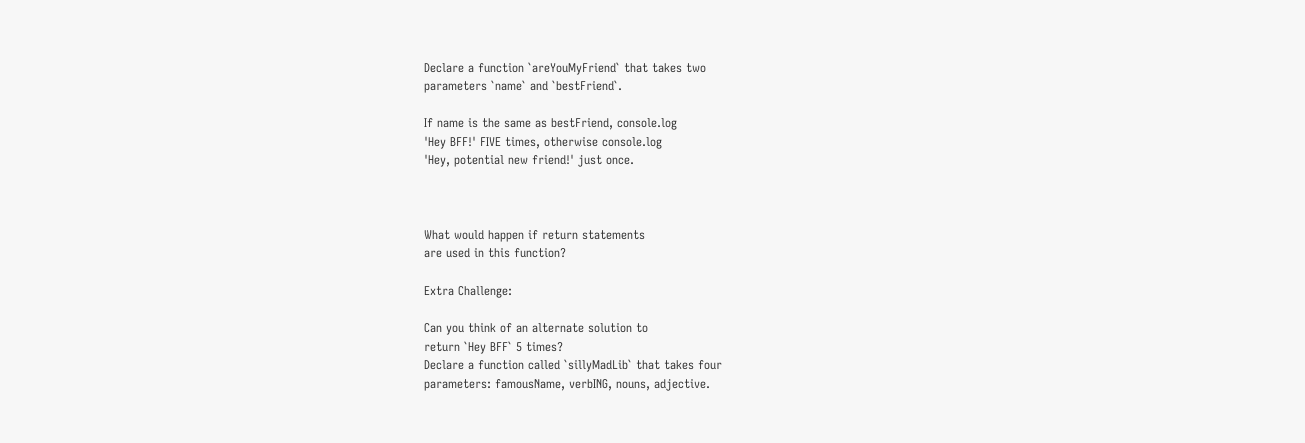Declare a function `areYouMyFriend` that takes two
parameters `name` and `bestFriend`.

If name is the same as bestFriend, console.log
'Hey BFF!' FIVE times, otherwise console.log
'Hey, potential new friend!' just once.



What would happen if return statements
are used in this function?

Extra Challenge:

Can you think of an alternate solution to
return `Hey BFF` 5 times?
Declare a function called `sillyMadLib` that takes four
parameters: famousName, verbING, nouns, adjective.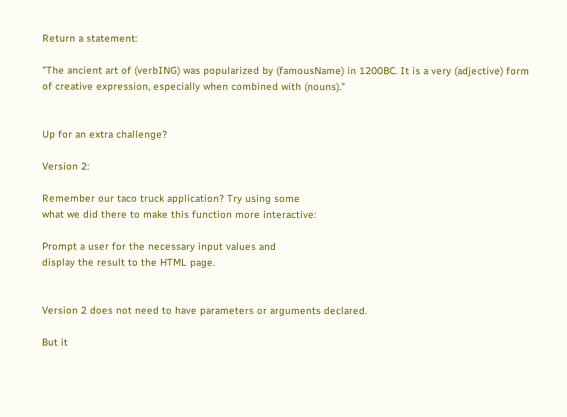Return a statement:

"The ancient art of (verbING) was popularized by (famousName) in 1200BC. It is a very (adjective) form of creative expression, especially when combined with (nouns)."


Up for an extra challenge?

Version 2:

Remember our taco truck application? Try using some
what we did there to make this function more interactive:

Prompt a user for the necessary input values and
display the result to the HTML page.


Version 2 does not need to have parameters or arguments declared.

But it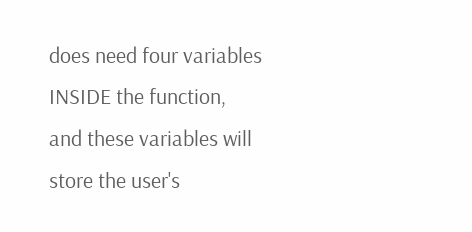does need four variables INSIDE the function,
and these variables will store the user's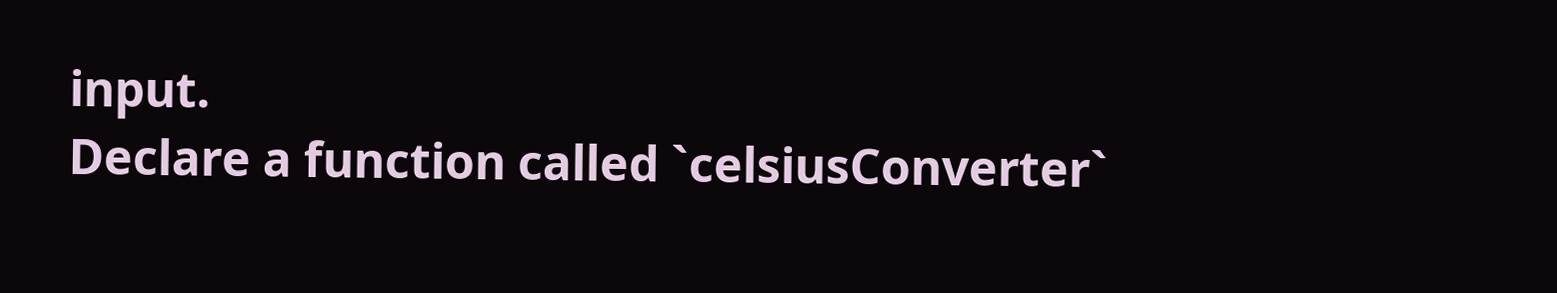input.
Declare a function called `celsiusConverter`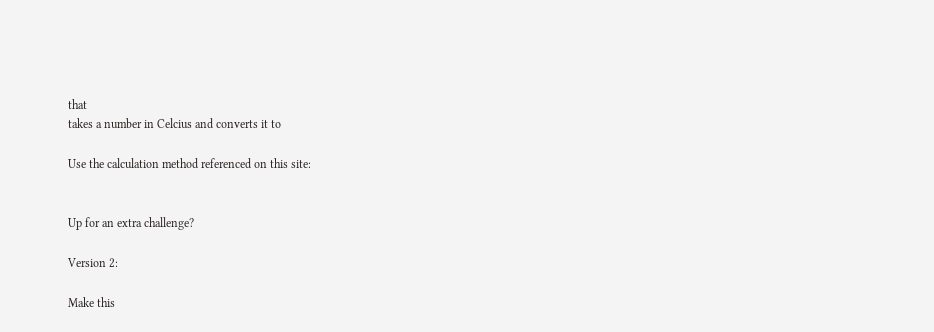that
takes a number in Celcius and converts it to

Use the calculation method referenced on this site:


Up for an extra challenge?

Version 2:

Make this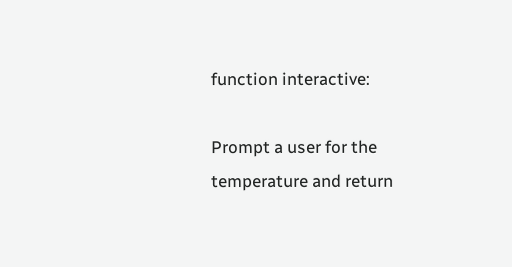function interactive:

Prompt a user for the temperature and return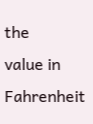the
value in Fahrenheit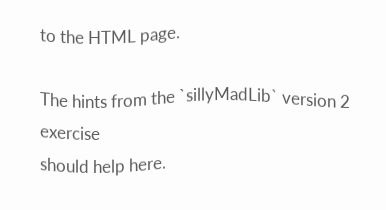to the HTML page.

The hints from the `sillyMadLib` version 2 exercise
should help here.